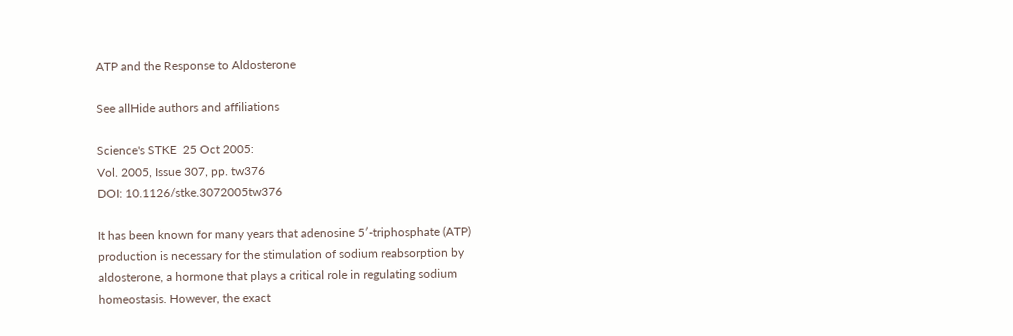ATP and the Response to Aldosterone

See allHide authors and affiliations

Science's STKE  25 Oct 2005:
Vol. 2005, Issue 307, pp. tw376
DOI: 10.1126/stke.3072005tw376

It has been known for many years that adenosine 5′-triphosphate (ATP) production is necessary for the stimulation of sodium reabsorption by aldosterone, a hormone that plays a critical role in regulating sodium homeostasis. However, the exact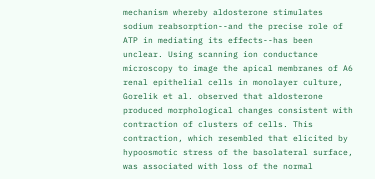mechanism whereby aldosterone stimulates sodium reabsorption--and the precise role of ATP in mediating its effects--has been unclear. Using scanning ion conductance microscopy to image the apical membranes of A6 renal epithelial cells in monolayer culture, Gorelik et al. observed that aldosterone produced morphological changes consistent with contraction of clusters of cells. This contraction, which resembled that elicited by hypoosmotic stress of the basolateral surface, was associated with loss of the normal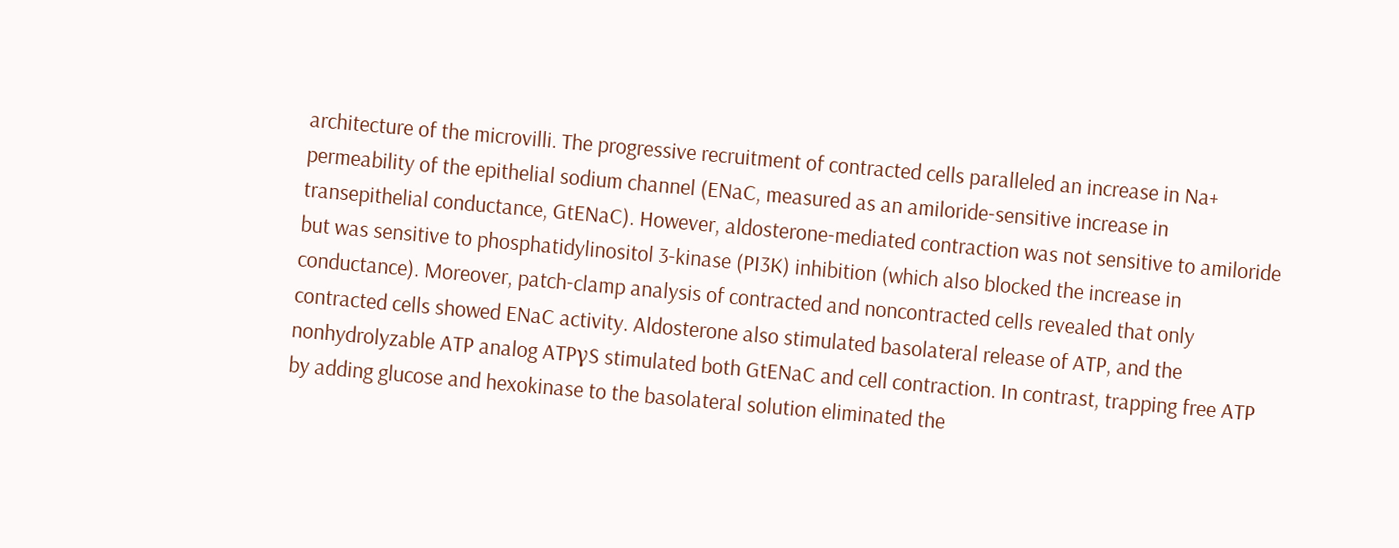architecture of the microvilli. The progressive recruitment of contracted cells paralleled an increase in Na+ permeability of the epithelial sodium channel (ENaC, measured as an amiloride-sensitive increase in transepithelial conductance, GtENaC). However, aldosterone-mediated contraction was not sensitive to amiloride but was sensitive to phosphatidylinositol 3-kinase (PI3K) inhibition (which also blocked the increase in conductance). Moreover, patch-clamp analysis of contracted and noncontracted cells revealed that only contracted cells showed ENaC activity. Aldosterone also stimulated basolateral release of ATP, and the nonhydrolyzable ATP analog ATPγS stimulated both GtENaC and cell contraction. In contrast, trapping free ATP by adding glucose and hexokinase to the basolateral solution eliminated the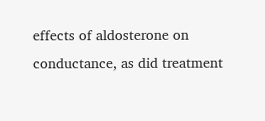effects of aldosterone on conductance, as did treatment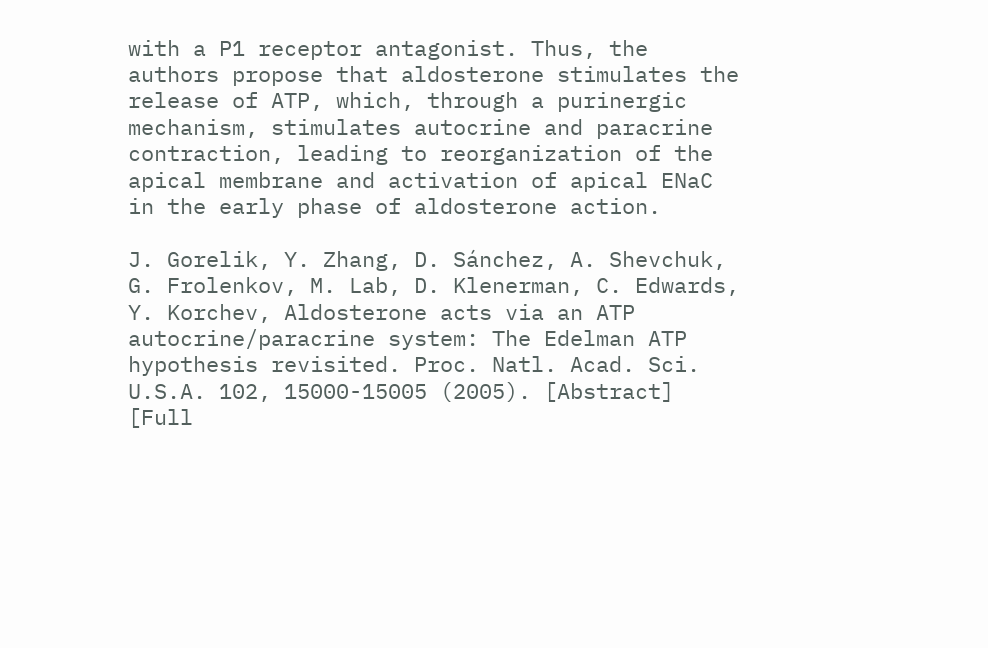with a P1 receptor antagonist. Thus, the authors propose that aldosterone stimulates the release of ATP, which, through a purinergic mechanism, stimulates autocrine and paracrine contraction, leading to reorganization of the apical membrane and activation of apical ENaC in the early phase of aldosterone action.

J. Gorelik, Y. Zhang, D. Sánchez, A. Shevchuk, G. Frolenkov, M. Lab, D. Klenerman, C. Edwards, Y. Korchev, Aldosterone acts via an ATP autocrine/paracrine system: The Edelman ATP hypothesis revisited. Proc. Natl. Acad. Sci. U.S.A. 102, 15000-15005 (2005). [Abstract] [Full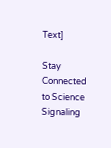Text]

Stay Connected to Science Signaling